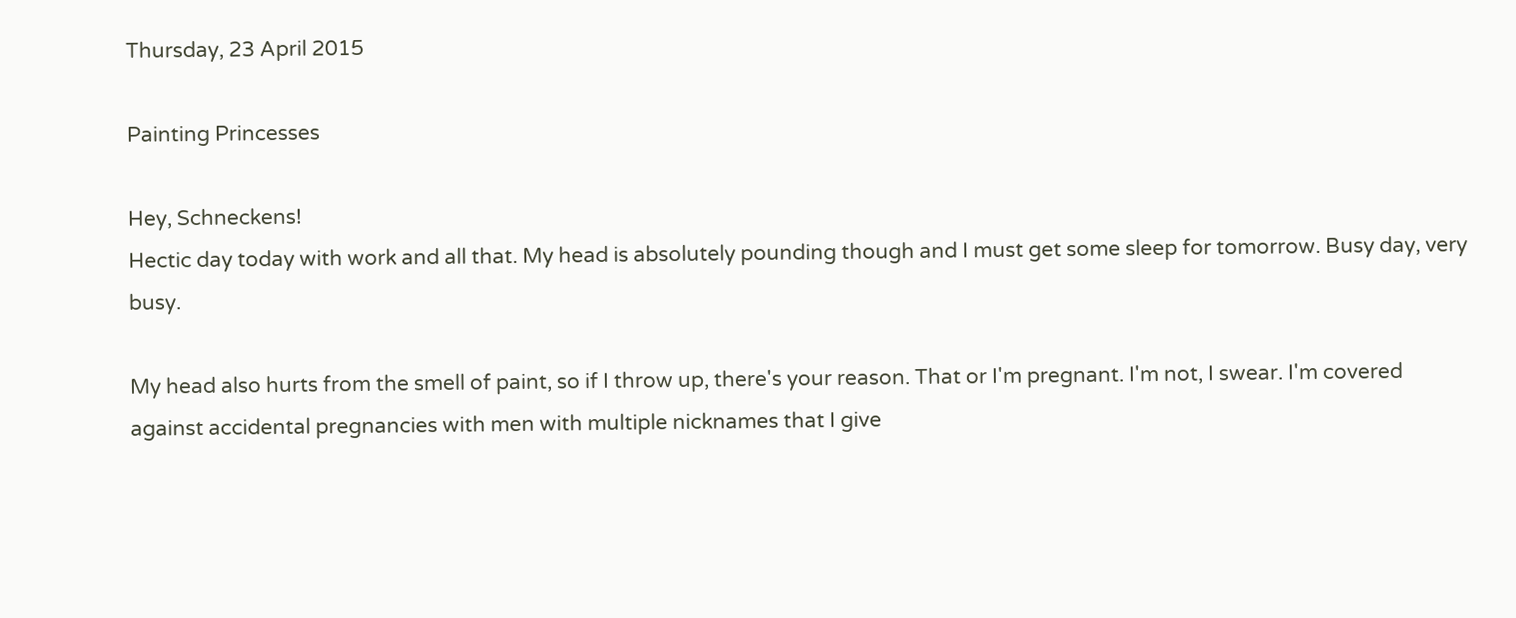Thursday, 23 April 2015

Painting Princesses

Hey, Schneckens!
Hectic day today with work and all that. My head is absolutely pounding though and I must get some sleep for tomorrow. Busy day, very busy.

My head also hurts from the smell of paint, so if I throw up, there's your reason. That or I'm pregnant. I'm not, I swear. I'm covered against accidental pregnancies with men with multiple nicknames that I give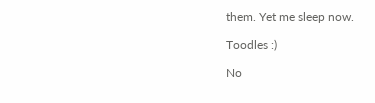them. Yet me sleep now.

Toodles :)

No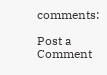comments:

Post a Comment